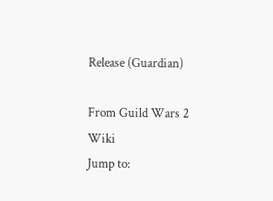Release (Guardian)

From Guild Wars 2 Wiki
Jump to: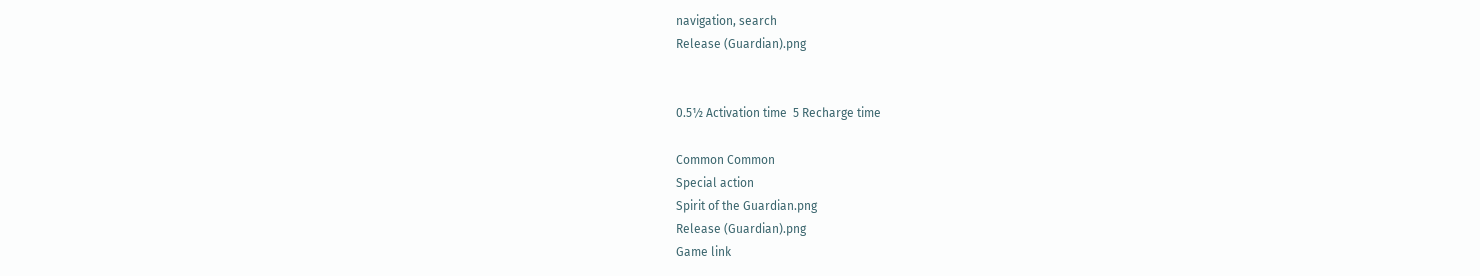navigation, search
Release (Guardian).png


0.5½ Activation time  5 Recharge time

Common Common
Special action
Spirit of the Guardian.png
Release (Guardian).png
Game link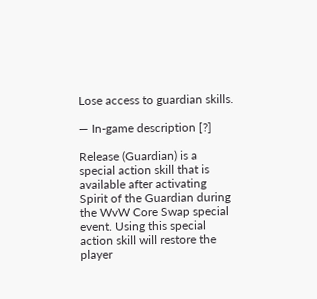Lose access to guardian skills.

— In-game description [?]

Release (Guardian) is a special action skill that is available after activating Spirit of the Guardian during the WvW Core Swap special event. Using this special action skill will restore the player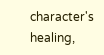character's healing,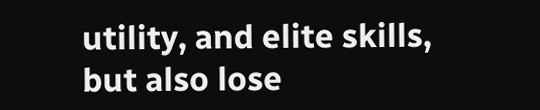utility, and elite skills, but also lose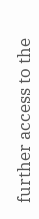further access to the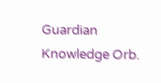Guardian Knowledge Orb.